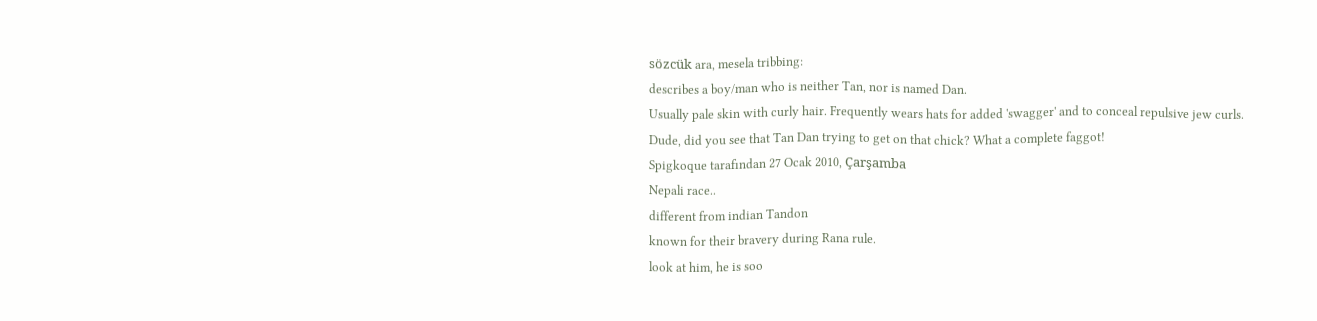sözcük ara, mesela tribbing:
describes a boy/man who is neither Tan, nor is named Dan.
Usually pale skin with curly hair. Frequently wears hats for added 'swagger' and to conceal repulsive jew curls.
Dude, did you see that Tan Dan trying to get on that chick? What a complete faggot!
Spigkoque tarafından 27 Ocak 2010, Çarşamba
Nepali race..
different from indian Tandon
known for their bravery during Rana rule.
look at him, he is soo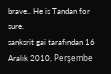brave.. He is Tandan for sure.
sanksrit gai tarafından 16 Aralık 2010, Perşembe